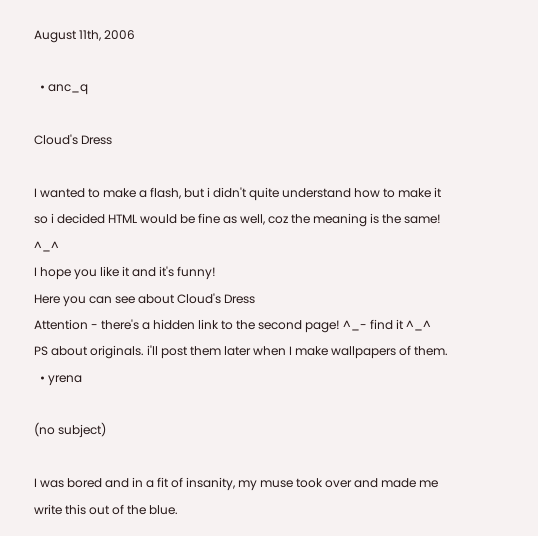August 11th, 2006

  • anc_q

Cloud's Dress

I wanted to make a flash, but i didn't quite understand how to make it so i decided HTML would be fine as well, coz the meaning is the same! ^_^
I hope you like it and it's funny!
Here you can see about Cloud's Dress
Attention - there's a hidden link to the second page! ^_- find it ^_^
PS about originals. i'll post them later when I make wallpapers of them.
  • yrena

(no subject)

I was bored and in a fit of insanity, my muse took over and made me write this out of the blue.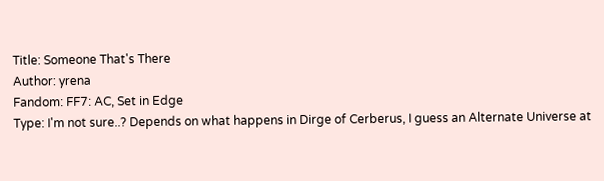Title: Someone That's There
Author: yrena
Fandom: FF7: AC, Set in Edge
Type: I'm not sure..? Depends on what happens in Dirge of Cerberus, I guess an Alternate Universe at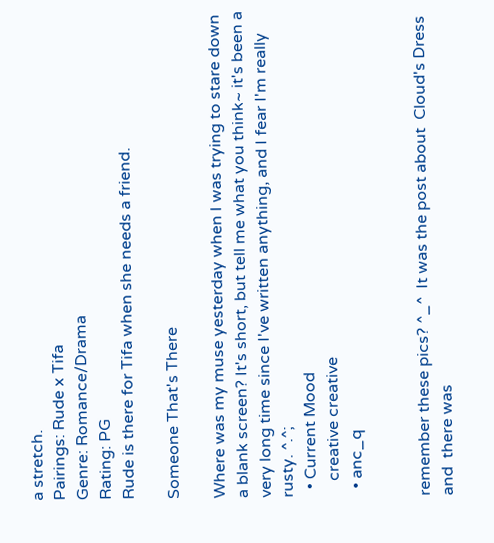a stretch.
Pairings: Rude x Tifa
Genre: Romance/Drama
Rating: PG
Rude is there for Tifa when she needs a friend.

Someone That's There

Where was my muse yesterday when I was trying to stare down a blank screen? It's short, but tell me what you think~ it's been a very long time since I've written anything, and I fear I'm really rusty. ^.^;
  • Current Mood
    creative creative
  • anc_q


remember these pics? ^_^  It was the post about  Cloud's Dress and  there was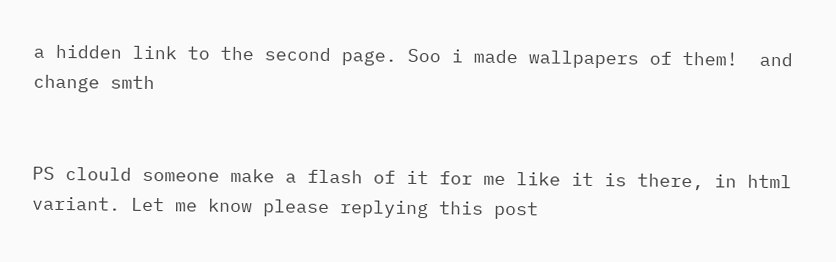a hidden link to the second page. Soo i made wallpapers of them!  and change smth


PS clould someone make a flash of it for me like it is there, in html variant. Let me know please replying this post